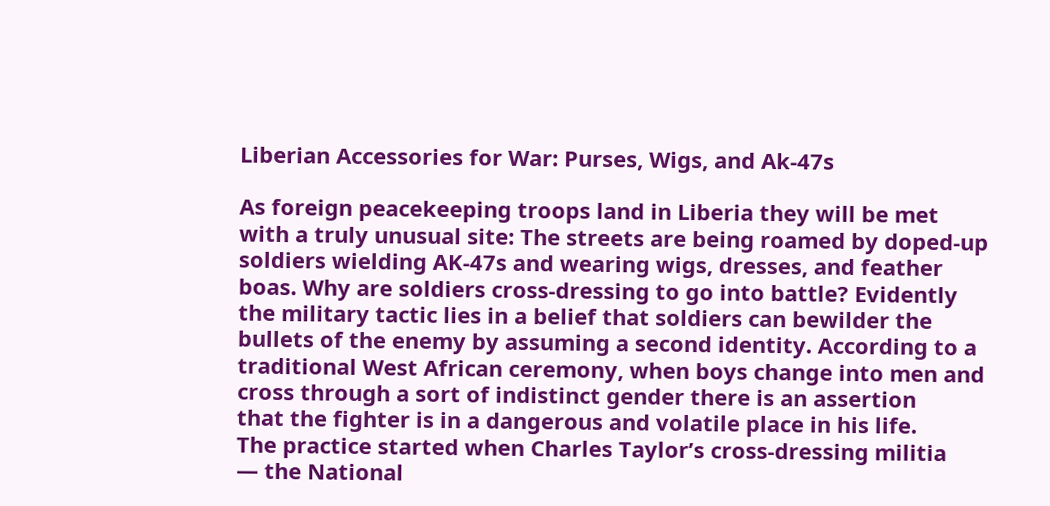Liberian Accessories for War: Purses, Wigs, and Ak-47s

As foreign peacekeeping troops land in Liberia they will be met
with a truly unusual site: The streets are being roamed by doped-up
soldiers wielding AK-47s and wearing wigs, dresses, and feather
boas. Why are soldiers cross-dressing to go into battle? Evidently
the military tactic lies in a belief that soldiers can bewilder the
bullets of the enemy by assuming a second identity. According to a
traditional West African ceremony, when boys change into men and
cross through a sort of indistinct gender there is an assertion
that the fighter is in a dangerous and volatile place in his life.
The practice started when Charles Taylor’s cross-dressing militia
— the National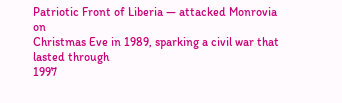Patriotic Front of Liberia — attacked Monrovia on
Christmas Eve in 1989, sparking a civil war that lasted through
1997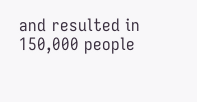and resulted in 150,000 people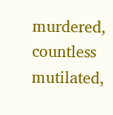murdered, countless mutilated,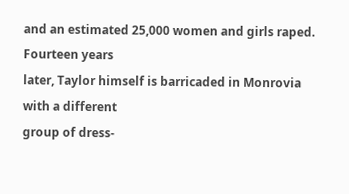and an estimated 25,000 women and girls raped. Fourteen years
later, Taylor himself is barricaded in Monrovia with a different
group of dress-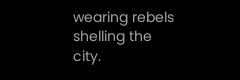wearing rebels shelling the city.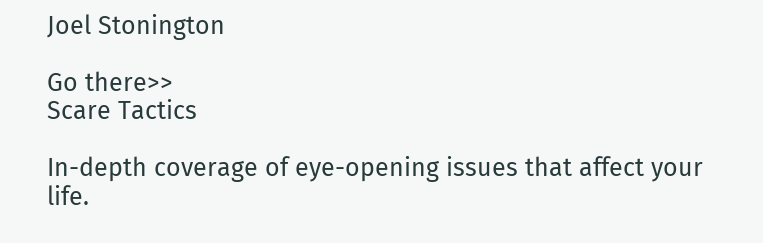Joel Stonington

Go there>>
Scare Tactics

In-depth coverage of eye-opening issues that affect your life.